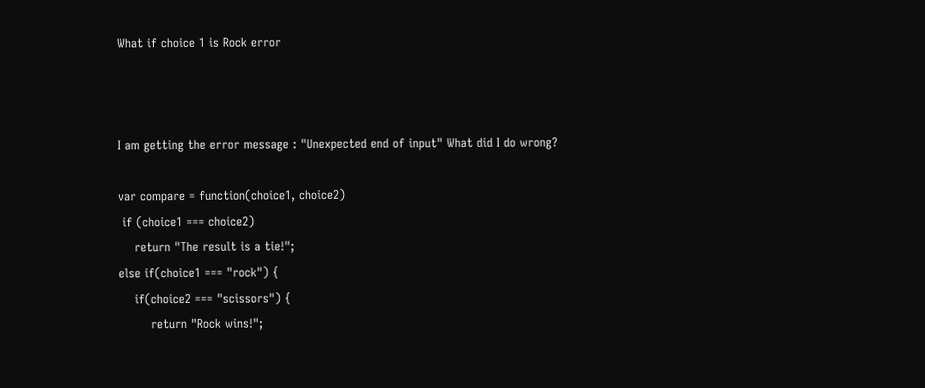What if choice 1 is Rock error



I am getting the error message : "Unexpected end of input" What did I do wrong?

var compare = function(choice1, choice2)
 if (choice1 === choice2)
    return "The result is a tie!";
else if(choice1 === "rock") {
    if(choice2 === "scissors") {
        return "Rock wins!";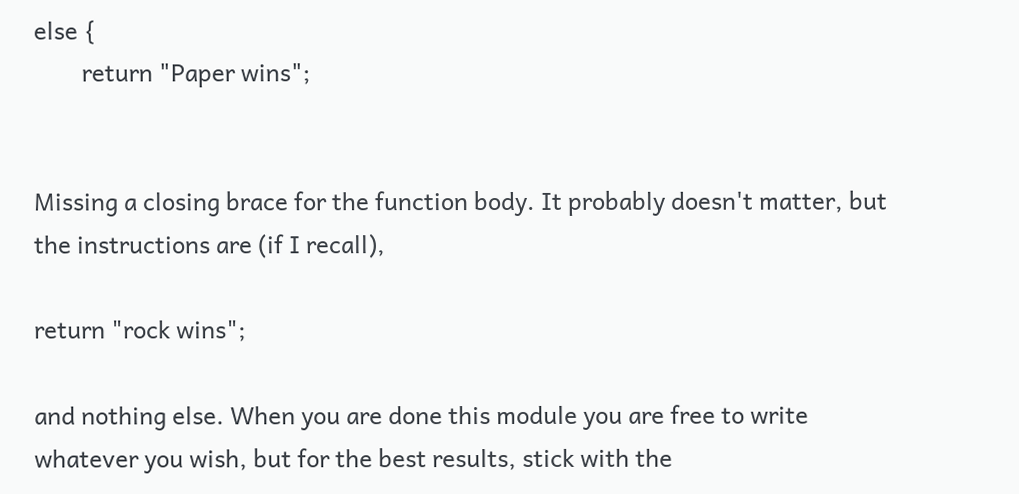else {
        return "Paper wins";


Missing a closing brace for the function body. It probably doesn't matter, but the instructions are (if I recall),

return "rock wins";

and nothing else. When you are done this module you are free to write whatever you wish, but for the best results, stick with the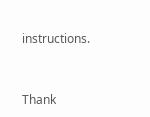instructions.


Thank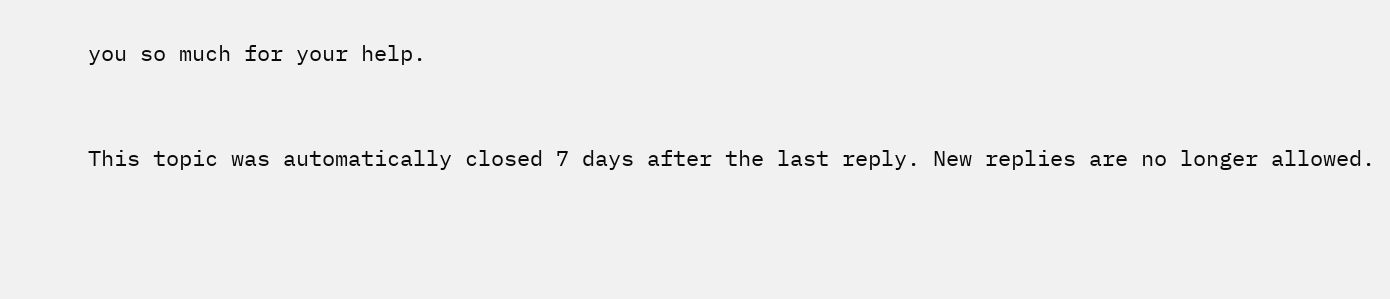you so much for your help.


This topic was automatically closed 7 days after the last reply. New replies are no longer allowed.